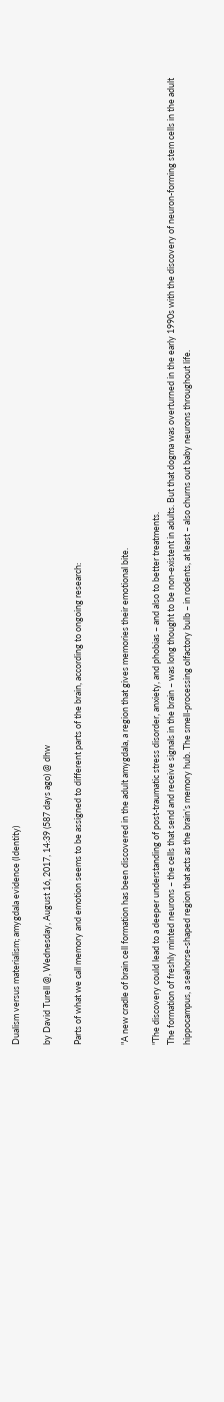Dualism versus materialism; amygdala evidence (Identity)

by David Turell @, Wednesday, August 16, 2017, 14:39 (587 days ago) @ dhw

Parts of what we call memory and emotion seems to be assigned to different parts of the brain, according to ongoing research:


"A new cradle of brain cell formation has been discovered in the adult amygdala, a region that gives memories their emotional bite.

"The discovery could lead to a deeper understanding of post-traumatic stress disorder, anxiety, and phobias – and also to better treatments.
The formation of freshly minted neurons – the cells that send and receive signals in the brain – was long thought to be non-existent in adults. But that dogma was overturned in the early 1990s with the discovery of neuron-forming stem cells in the adult hippocampus, a seahorse-shaped region that acts as the brain’s memory hub. The smell-processing olfactory bulb – in rodents, at least – also churns out baby neurons throughout life.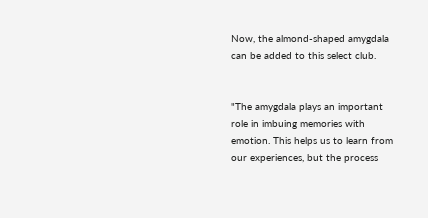Now, the almond-shaped amygdala can be added to this select club.


"The amygdala plays an important role in imbuing memories with emotion. This helps us to learn from our experiences, but the process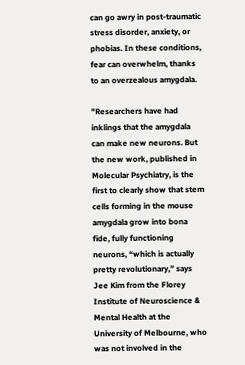can go awry in post-traumatic stress disorder, anxiety, or phobias. In these conditions, fear can overwhelm, thanks to an overzealous amygdala.

"Researchers have had inklings that the amygdala can make new neurons. But the new work, published in Molecular Psychiatry, is the first to clearly show that stem cells forming in the mouse amygdala grow into bona fide, fully functioning neurons, “which is actually pretty revolutionary,” says Jee Kim from the Florey Institute of Neuroscience & Mental Health at the University of Melbourne, who was not involved in the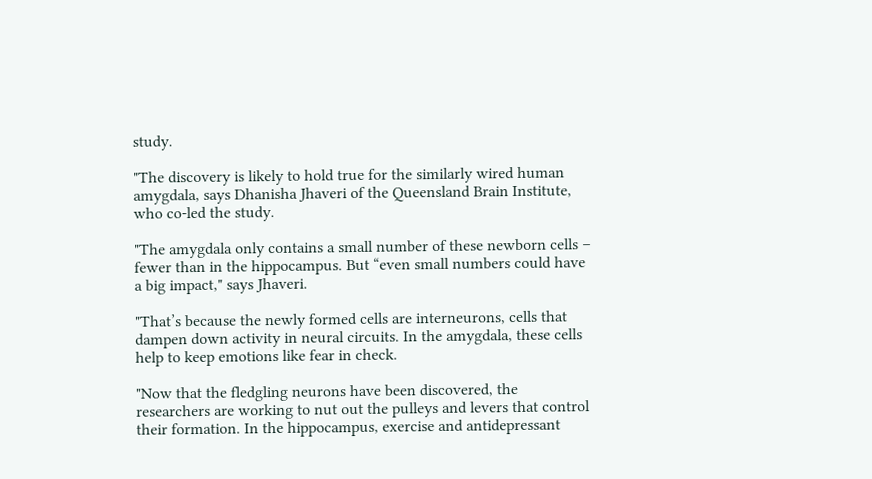study.

"The discovery is likely to hold true for the similarly wired human amygdala, says Dhanisha Jhaveri of the Queensland Brain Institute, who co-led the study.

"The amygdala only contains a small number of these newborn cells – fewer than in the hippocampus. But “even small numbers could have a big impact," says Jhaveri.

"That’s because the newly formed cells are interneurons, cells that dampen down activity in neural circuits. In the amygdala, these cells help to keep emotions like fear in check.

"Now that the fledgling neurons have been discovered, the researchers are working to nut out the pulleys and levers that control their formation. In the hippocampus, exercise and antidepressant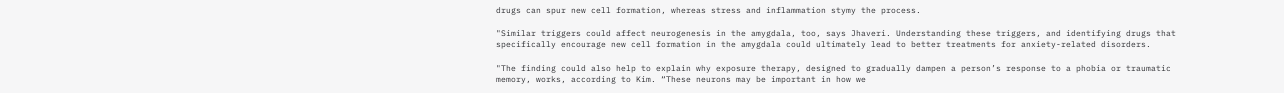drugs can spur new cell formation, whereas stress and inflammation stymy the process.

"Similar triggers could affect neurogenesis in the amygdala, too, says Jhaveri. Understanding these triggers, and identifying drugs that specifically encourage new cell formation in the amygdala could ultimately lead to better treatments for anxiety-related disorders.

"The finding could also help to explain why exposure therapy, designed to gradually dampen a person’s response to a phobia or traumatic memory, works, according to Kim. “These neurons may be important in how we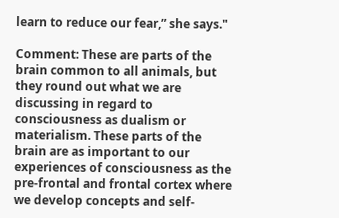learn to reduce our fear,” she says."

Comment: These are parts of the brain common to all animals, but they round out what we are discussing in regard to consciousness as dualism or materialism. These parts of the brain are as important to our experiences of consciousness as the pre-frontal and frontal cortex where we develop concepts and self-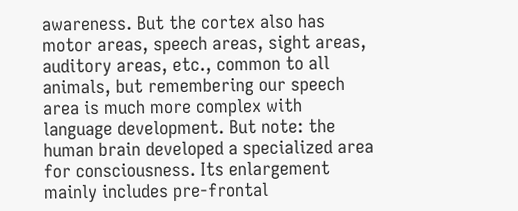awareness. But the cortex also has motor areas, speech areas, sight areas, auditory areas, etc., common to all animals, but remembering our speech area is much more complex with language development. But note: the human brain developed a specialized area for consciousness. Its enlargement mainly includes pre-frontal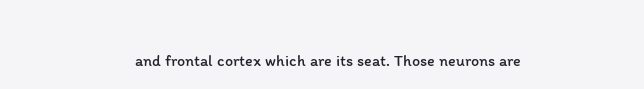and frontal cortex which are its seat. Those neurons are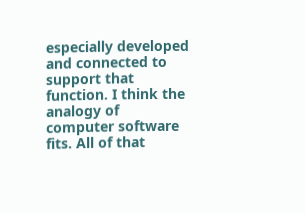especially developed and connected to support that function. I think the analogy of computer software fits. All of that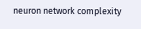neuron network complexity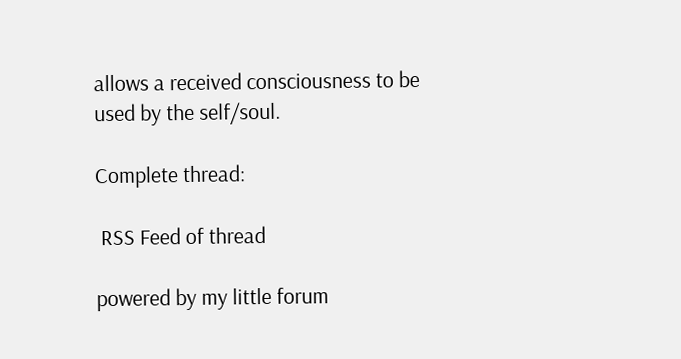allows a received consciousness to be used by the self/soul.

Complete thread:

 RSS Feed of thread

powered by my little forum